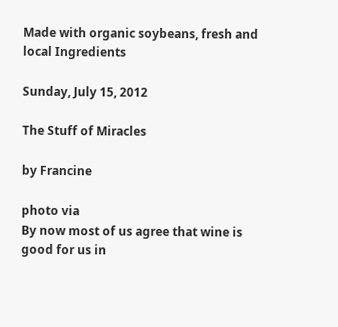Made with organic soybeans, fresh and local Ingredients

Sunday, July 15, 2012

The Stuff of Miracles

by Francine

photo via
By now most of us agree that wine is good for us in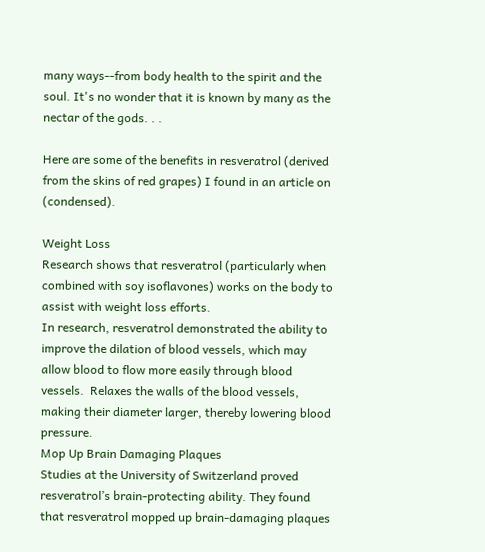many ways--from body health to the spirit and the soul. It's no wonder that it is known by many as the nectar of the gods. . .

Here are some of the benefits in resveratrol (derived from the skins of red grapes) I found in an article on (condensed).

Weight Loss
Research shows that resveratrol (particularly when combined with soy isoflavones) works on the body to  assist with weight loss efforts.
In research, resveratrol demonstrated the ability to improve the dilation of blood vessels, which may allow blood to flow more easily through blood vessels.  Relaxes the walls of the blood vessels, making their diameter larger, thereby lowering blood pressure.
Mop Up Brain Damaging Plaques
Studies at the University of Switzerland proved resveratrol’s brain-protecting ability. They found that resveratrol mopped up brain-damaging plaques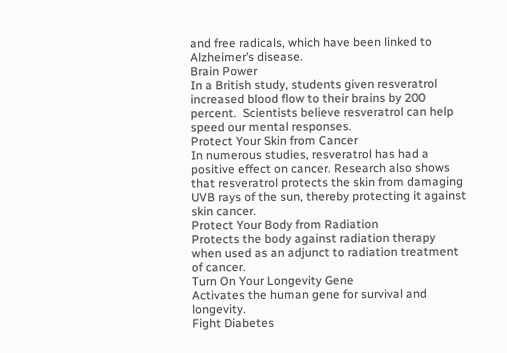and free radicals, which have been linked to Alzheimer’s disease.
Brain Power
In a British study, students given resveratrol increased blood flow to their brains by 200 percent.  Scientists believe resveratrol can help speed our mental responses.
Protect Your Skin from Cancer
In numerous studies, resveratrol has had a positive effect on cancer. Research also shows that resveratrol protects the skin from damaging UVB rays of the sun, thereby protecting it against skin cancer.
Protect Your Body from Radiation
Protects the body against radiation therapy when used as an adjunct to radiation treatment of cancer.
Turn On Your Longevity Gene
Activates the human gene for survival and longevity.
Fight Diabetes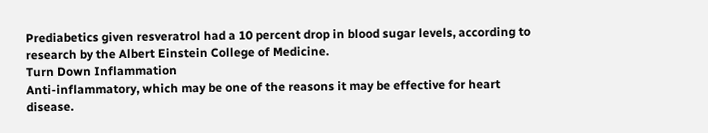Prediabetics given resveratrol had a 10 percent drop in blood sugar levels, according to research by the Albert Einstein College of Medicine.
Turn Down Inflammation
Anti-inflammatory, which may be one of the reasons it may be effective for heart disease.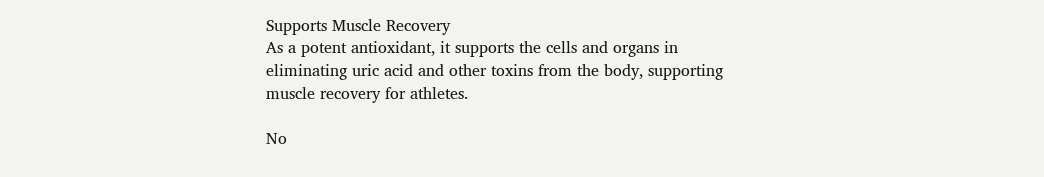Supports Muscle Recovery
As a potent antioxidant, it supports the cells and organs in eliminating uric acid and other toxins from the body, supporting muscle recovery for athletes.

No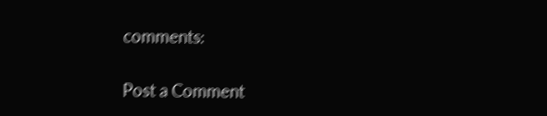comments:

Post a Comment